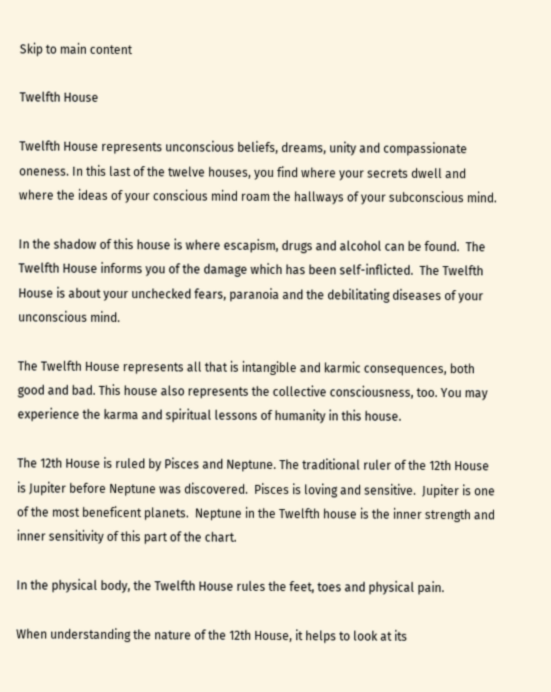Skip to main content

Twelfth House

Twelfth House represents unconscious beliefs, dreams, unity and compassionate oneness. In this last of the twelve houses, you find where your secrets dwell and where the ideas of your conscious mind roam the hallways of your subconscious mind.

In the shadow of this house is where escapism, drugs and alcohol can be found.  The Twelfth House informs you of the damage which has been self-inflicted.  The Twelfth House is about your unchecked fears, paranoia and the debilitating diseases of your unconscious mind.

The Twelfth House represents all that is intangible and karmic consequences, both good and bad. This house also represents the collective consciousness, too. You may experience the karma and spiritual lessons of humanity in this house.

The 12th House is ruled by Pisces and Neptune. The traditional ruler of the 12th House is Jupiter before Neptune was discovered.  Pisces is loving and sensitive.  Jupiter is one of the most beneficent planets.  Neptune in the Twelfth house is the inner strength and inner sensitivity of this part of the chart.

In the physical body, the Twelfth House rules the feet, toes and physical pain.

When understanding the nature of the 12th House, it helps to look at its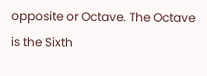opposite or Octave. The Octave is the Sixth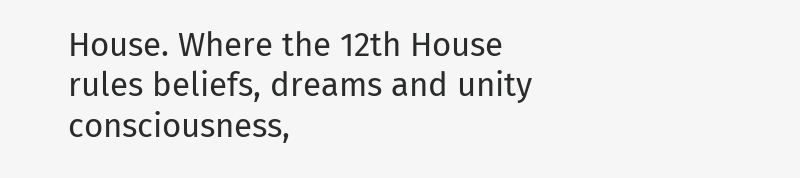House. Where the 12th House rules beliefs, dreams and unity consciousness,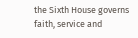the Sixth House governs faith, service and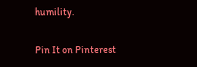humility.

Pin It on Pinterest